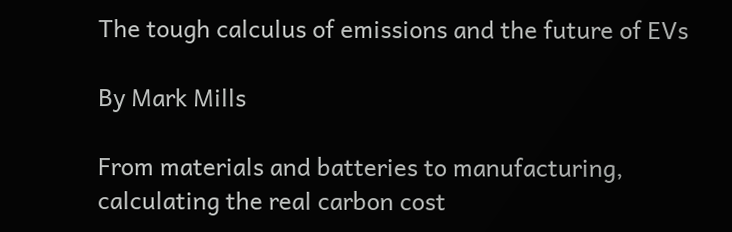The tough calculus of emissions and the future of EVs

By Mark Mills

From materials and batteries to manufacturing, calculating the real carbon cost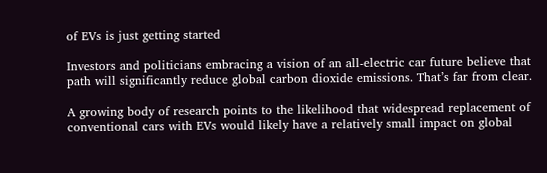of EVs is just getting started

Investors and politicians embracing a vision of an all-electric car future believe that path will significantly reduce global carbon dioxide emissions. That’s far from clear.

A growing body of research points to the likelihood that widespread replacement of conventional cars with EVs would likely have a relatively small impact on global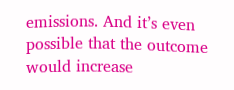emissions. And it’s even possible that the outcome would increase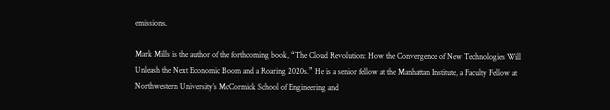emissions.

Mark Mills is the author of the forthcoming book, “The Cloud Revolution: How the Convergence of New Technologies Will Unleash the Next Economic Boom and a Roaring 2020s.” He is a senior fellow at the Manhattan Institute, a Faculty Fellow at Northwestern University’s McCormick School of Engineering and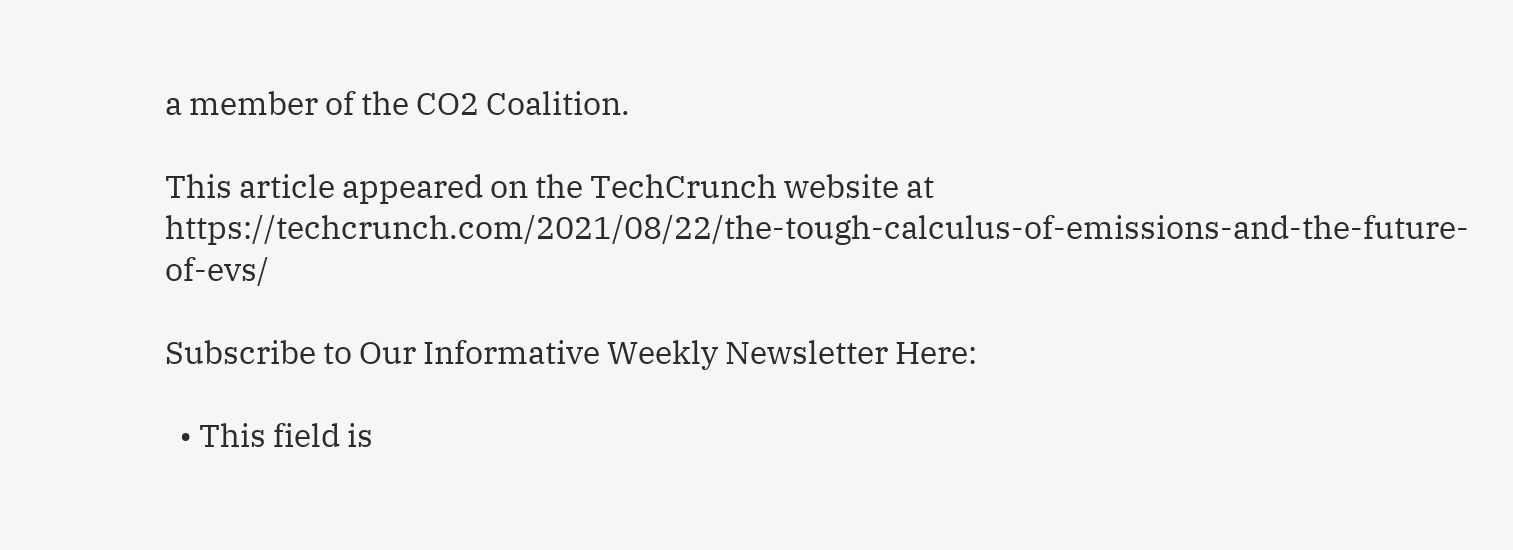a member of the CO2 Coalition.

This article appeared on the TechCrunch website at https://techcrunch.com/2021/08/22/the-tough-calculus-of-emissions-and-the-future-of-evs/

Subscribe to Our Informative Weekly Newsletter Here:

  • This field is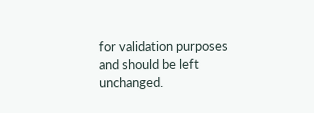for validation purposes and should be left unchanged.